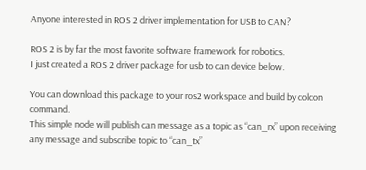Anyone interested in ROS 2 driver implementation for USB to CAN?

ROS 2 is by far the most favorite software framework for robotics.
I just created a ROS 2 driver package for usb to can device below.

You can download this package to your ros2 workspace and build by colcon command.
This simple node will publish can message as a topic as “can_rx” upon receiving any message and subscribe topic to “can_tx”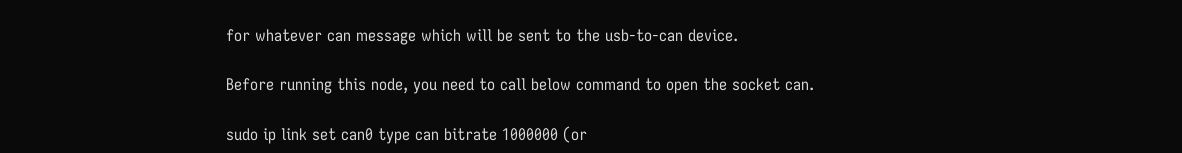for whatever can message which will be sent to the usb-to-can device.

Before running this node, you need to call below command to open the socket can.

sudo ip link set can0 type can bitrate 1000000 (or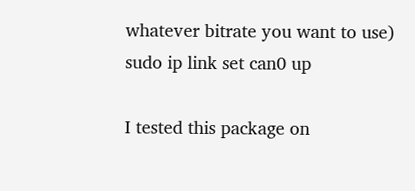whatever bitrate you want to use)
sudo ip link set can0 up

I tested this package on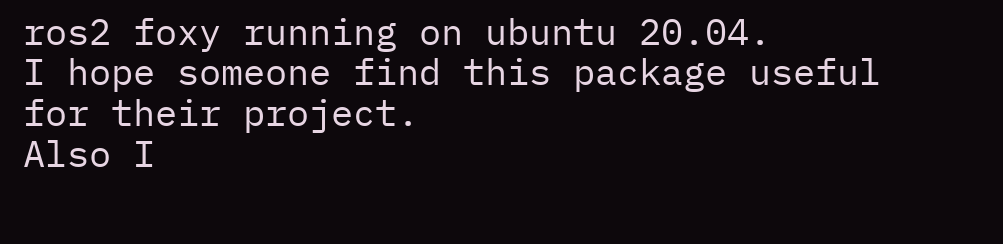ros2 foxy running on ubuntu 20.04.
I hope someone find this package useful for their project.
Also I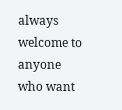always welcome to anyone who want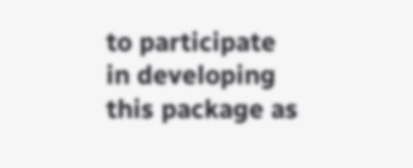to participate in developing this package as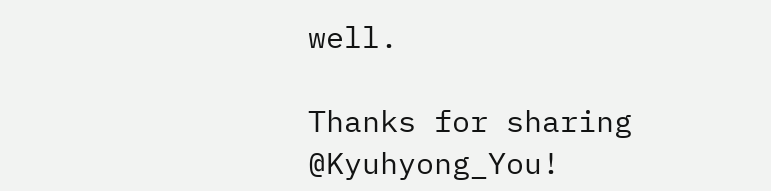well.

Thanks for sharing @Kyuhyong_You!